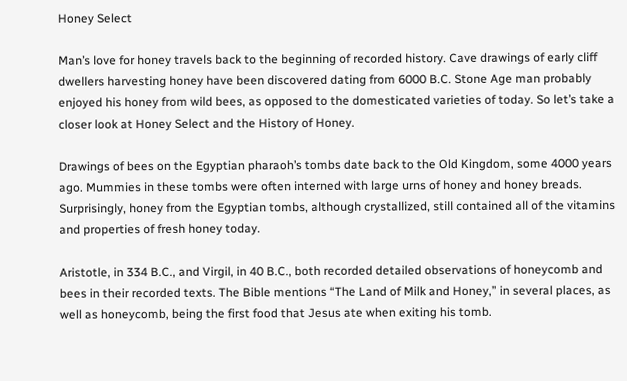Honey Select

Man’s love for honey travels back to the beginning of recorded history. Cave drawings of early cliff dwellers harvesting honey have been discovered dating from 6000 B.C. Stone Age man probably enjoyed his honey from wild bees, as opposed to the domesticated varieties of today. So let’s take a closer look at Honey Select and the History of Honey.

Drawings of bees on the Egyptian pharaoh’s tombs date back to the Old Kingdom, some 4000 years ago. Mummies in these tombs were often interned with large urns of honey and honey breads. Surprisingly, honey from the Egyptian tombs, although crystallized, still contained all of the vitamins and properties of fresh honey today.

Aristotle, in 334 B.C., and Virgil, in 40 B.C., both recorded detailed observations of honeycomb and bees in their recorded texts. The Bible mentions “The Land of Milk and Honey,” in several places, as well as honeycomb, being the first food that Jesus ate when exiting his tomb.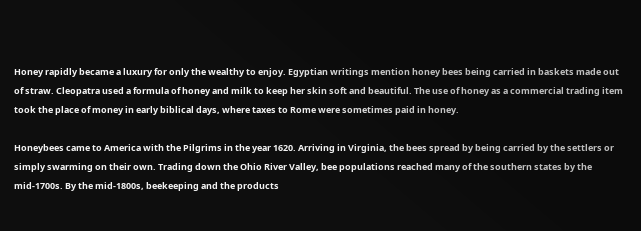Honey rapidly became a luxury for only the wealthy to enjoy. Egyptian writings mention honey bees being carried in baskets made out of straw. Cleopatra used a formula of honey and milk to keep her skin soft and beautiful. The use of honey as a commercial trading item took the place of money in early biblical days, where taxes to Rome were sometimes paid in honey.

Honeybees came to America with the Pilgrims in the year 1620. Arriving in Virginia, the bees spread by being carried by the settlers or simply swarming on their own. Trading down the Ohio River Valley, bee populations reached many of the southern states by the mid-1700s. By the mid-1800s, beekeeping and the products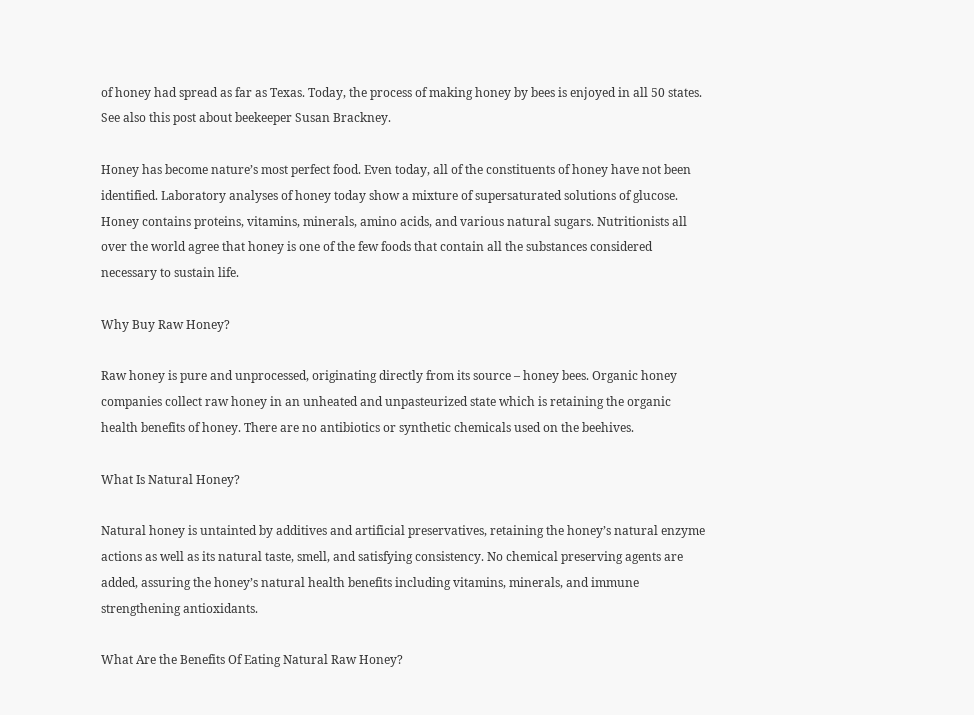of honey had spread as far as Texas. Today, the process of making honey by bees is enjoyed in all 50 states. See also this post about beekeeper Susan Brackney.

Honey has become nature’s most perfect food. Even today, all of the constituents of honey have not been identified. Laboratory analyses of honey today show a mixture of supersaturated solutions of glucose. Honey contains proteins, vitamins, minerals, amino acids, and various natural sugars. Nutritionists all over the world agree that honey is one of the few foods that contain all the substances considered necessary to sustain life.

Why Buy Raw Honey?

Raw honey is pure and unprocessed, originating directly from its source – honey bees. Organic honey companies collect raw honey in an unheated and unpasteurized state which is retaining the organic health benefits of honey. There are no antibiotics or synthetic chemicals used on the beehives.

What Is Natural Honey?

Natural honey is untainted by additives and artificial preservatives, retaining the honey’s natural enzyme actions as well as its natural taste, smell, and satisfying consistency. No chemical preserving agents are added, assuring the honey’s natural health benefits including vitamins, minerals, and immune strengthening antioxidants.

What Are the Benefits Of Eating Natural Raw Honey?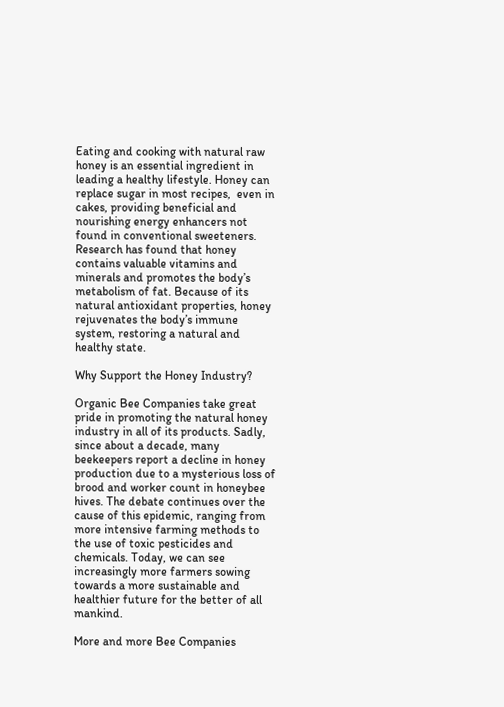Eating and cooking with natural raw honey is an essential ingredient in leading a healthy lifestyle. Honey can replace sugar in most recipes,  even in cakes, providing beneficial and nourishing energy enhancers not found in conventional sweeteners. Research has found that honey contains valuable vitamins and minerals and promotes the body’s metabolism of fat. Because of its natural antioxidant properties, honey rejuvenates the body’s immune system, restoring a natural and healthy state.

Why Support the Honey Industry?

Organic Bee Companies take great pride in promoting the natural honey industry in all of its products. Sadly, since about a decade, many beekeepers report a decline in honey production due to a mysterious loss of brood and worker count in honeybee hives. The debate continues over the cause of this epidemic, ranging from more intensive farming methods to the use of toxic pesticides and chemicals. Today, we can see increasingly more farmers sowing towards a more sustainable and healthier future for the better of all mankind.

More and more Bee Companies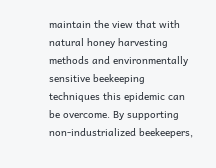maintain the view that with natural honey harvesting methods and environmentally sensitive beekeeping techniques this epidemic can be overcome. By supporting non-industrialized beekeepers,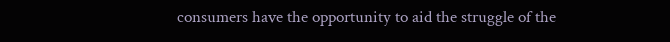consumers have the opportunity to aid the struggle of the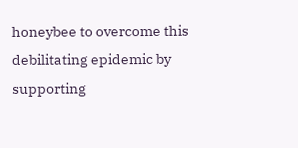honeybee to overcome this debilitating epidemic by supporting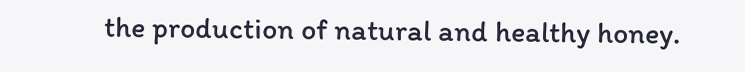the production of natural and healthy honey.